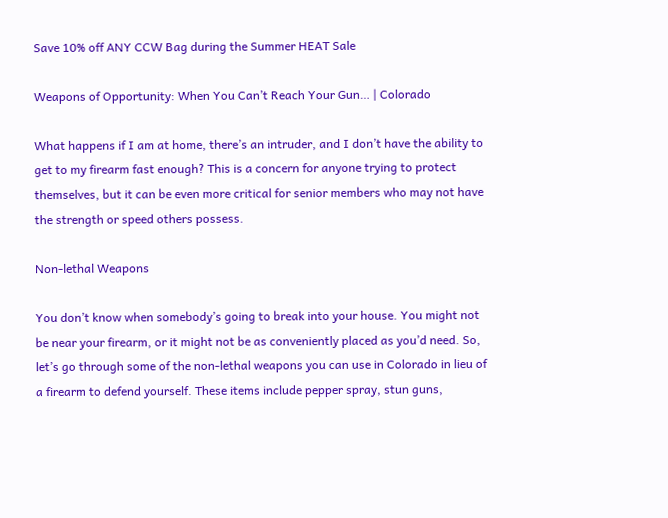Save 10% off ANY CCW Bag during the Summer HEAT Sale

Weapons of Opportunity: When You Can’t Reach Your Gun… | Colorado

What happens if I am at home, there’s an intruder, and I don’t have the ability to get to my firearm fast enough? This is a concern for anyone trying to protect themselves, but it can be even more critical for senior members who may not have the strength or speed others possess.

Non-lethal Weapons

You don’t know when somebody’s going to break into your house. You might not be near your firearm, or it might not be as conveniently placed as you’d need. So, let’s go through some of the non-lethal weapons you can use in Colorado in lieu of a firearm to defend yourself. These items include pepper spray, stun guns,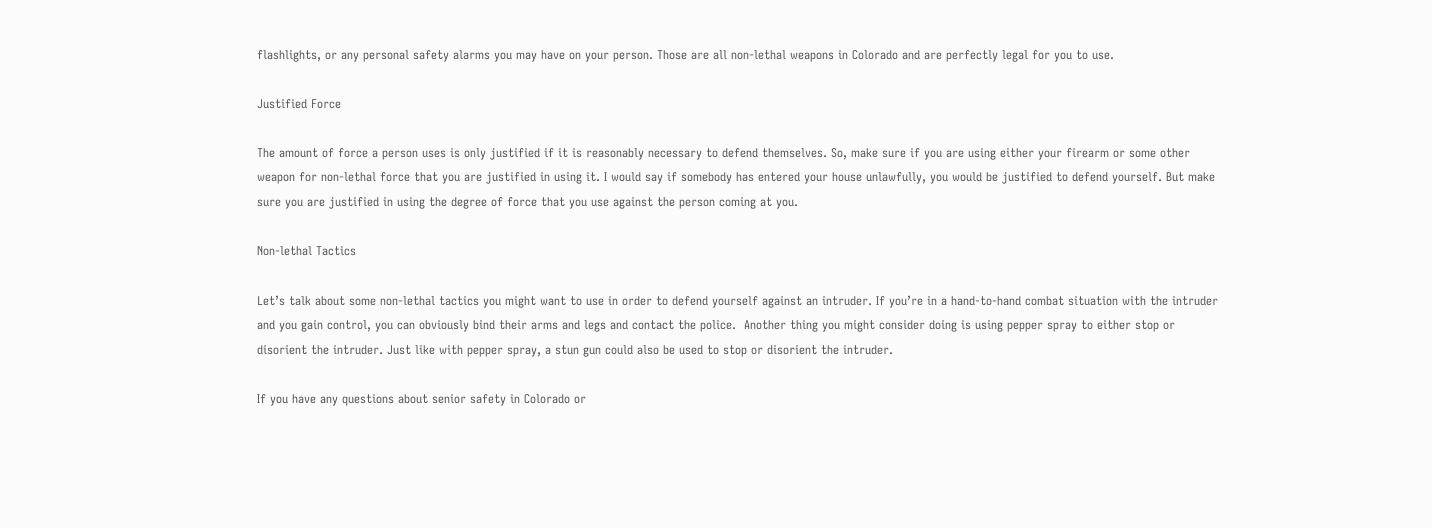flashlights, or any personal safety alarms you may have on your person. Those are all non-lethal weapons in Colorado and are perfectly legal for you to use.

Justified Force

The amount of force a person uses is only justified if it is reasonably necessary to defend themselves. So, make sure if you are using either your firearm or some other weapon for non-lethal force that you are justified in using it. I would say if somebody has entered your house unlawfully, you would be justified to defend yourself. But make sure you are justified in using the degree of force that you use against the person coming at you.

Non-lethal Tactics

Let’s talk about some non-lethal tactics you might want to use in order to defend yourself against an intruder. If you’re in a hand-to-hand combat situation with the intruder and you gain control, you can obviously bind their arms and legs and contact the police.  Another thing you might consider doing is using pepper spray to either stop or disorient the intruder. Just like with pepper spray, a stun gun could also be used to stop or disorient the intruder.

If you have any questions about senior safety in Colorado or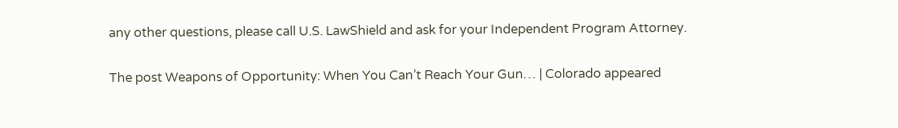any other questions, please call U.S. LawShield and ask for your Independent Program Attorney.

The post Weapons of Opportunity: When You Can’t Reach Your Gun… | Colorado appeared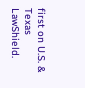first on U.S. & Texas LawShield.